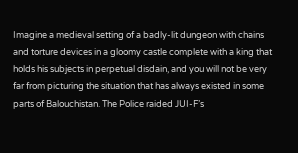Imagine a medieval setting of a badly-lit dungeon with chains and torture devices in a gloomy castle complete with a king that holds his subjects in perpetual disdain, and you will not be very far from picturing the situation that has always existed in some parts of Balouchistan. The Police raided JUI-F’s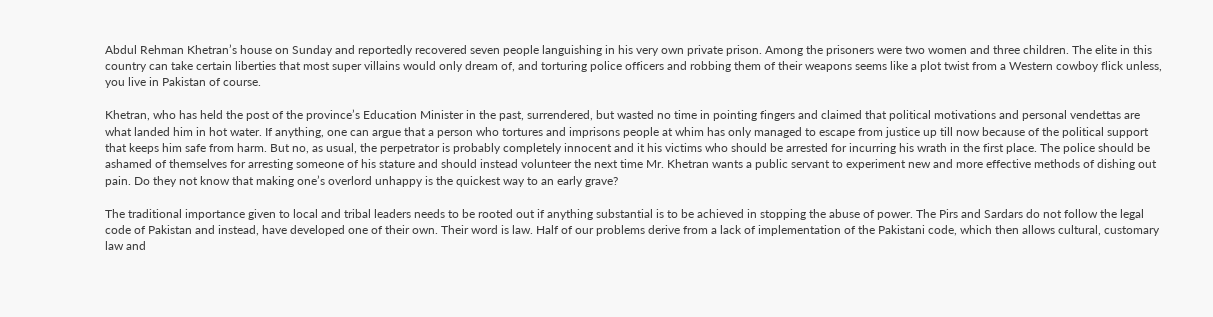Abdul Rehman Khetran’s house on Sunday and reportedly recovered seven people languishing in his very own private prison. Among the prisoners were two women and three children. The elite in this country can take certain liberties that most super villains would only dream of, and torturing police officers and robbing them of their weapons seems like a plot twist from a Western cowboy flick unless, you live in Pakistan of course.

Khetran, who has held the post of the province’s Education Minister in the past, surrendered, but wasted no time in pointing fingers and claimed that political motivations and personal vendettas are what landed him in hot water. If anything, one can argue that a person who tortures and imprisons people at whim has only managed to escape from justice up till now because of the political support that keeps him safe from harm. But no, as usual, the perpetrator is probably completely innocent and it his victims who should be arrested for incurring his wrath in the first place. The police should be ashamed of themselves for arresting someone of his stature and should instead volunteer the next time Mr. Khetran wants a public servant to experiment new and more effective methods of dishing out pain. Do they not know that making one’s overlord unhappy is the quickest way to an early grave?

The traditional importance given to local and tribal leaders needs to be rooted out if anything substantial is to be achieved in stopping the abuse of power. The Pirs and Sardars do not follow the legal code of Pakistan and instead, have developed one of their own. Their word is law. Half of our problems derive from a lack of implementation of the Pakistani code, which then allows cultural, customary law and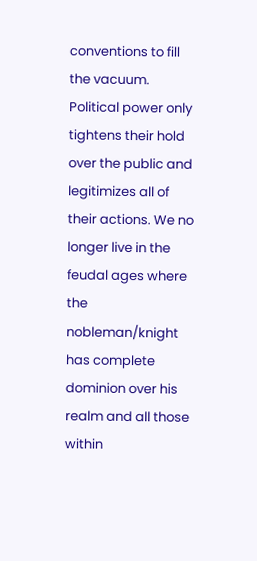conventions to fill the vacuum. Political power only tightens their hold over the public and legitimizes all of their actions. We no longer live in the feudal ages where the nobleman/knight has complete dominion over his realm and all those within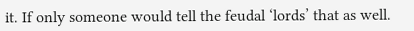it. If only someone would tell the feudal ‘lords’ that as well.